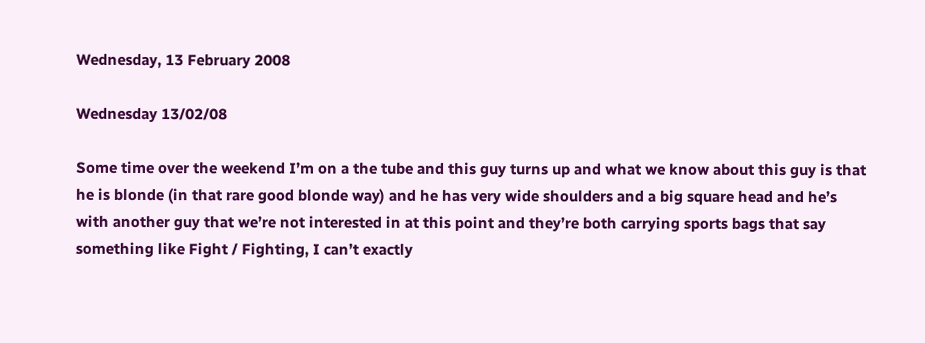Wednesday, 13 February 2008

Wednesday 13/02/08

Some time over the weekend I’m on a the tube and this guy turns up and what we know about this guy is that he is blonde (in that rare good blonde way) and he has very wide shoulders and a big square head and he’s with another guy that we’re not interested in at this point and they’re both carrying sports bags that say something like Fight / Fighting, I can’t exactly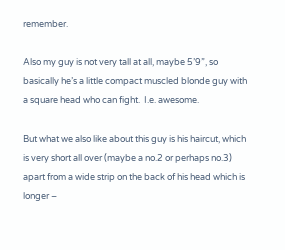remember.

Also my guy is not very tall at all, maybe 5’9”, so basically he’s a little compact muscled blonde guy with a square head who can fight.  I.e. awesome.

But what we also like about this guy is his haircut, which is very short all over (maybe a no.2 or perhaps no.3) apart from a wide strip on the back of his head which is longer –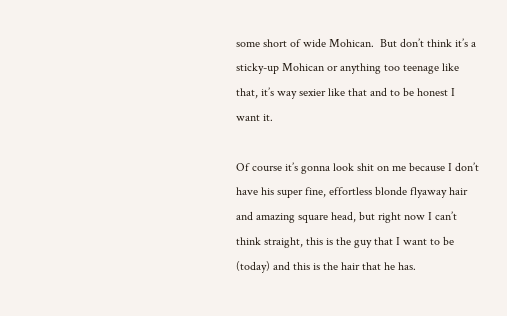some short of wide Mohican.  But don’t think it’s a sticky-up Mohican or anything too teenage like that, it’s way sexier like that and to be honest I want it.

Of course it’s gonna look shit on me because I don’t have his super fine, effortless blonde flyaway hair and amazing square head, but right now I can’t think straight, this is the guy that I want to be (today) and this is the hair that he has.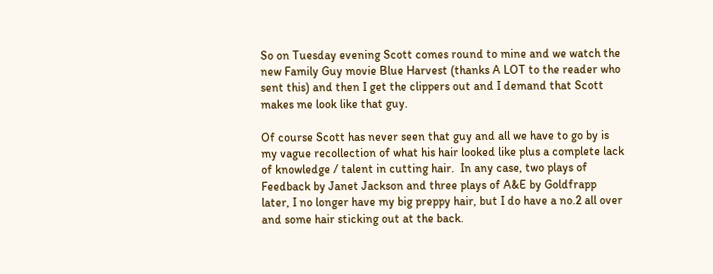So on Tuesday evening Scott comes round to mine and we watch the new Family Guy movie Blue Harvest (thanks A LOT to the reader who sent this) and then I get the clippers out and I demand that Scott makes me look like that guy.

Of course Scott has never seen that guy and all we have to go by is my vague recollection of what his hair looked like plus a complete lack of knowledge / talent in cutting hair.  In any case, two plays of Feedback by Janet Jackson and three plays of A&E by Goldfrapp later, I no longer have my big preppy hair, but I do have a no.2 all over and some hair sticking out at the back.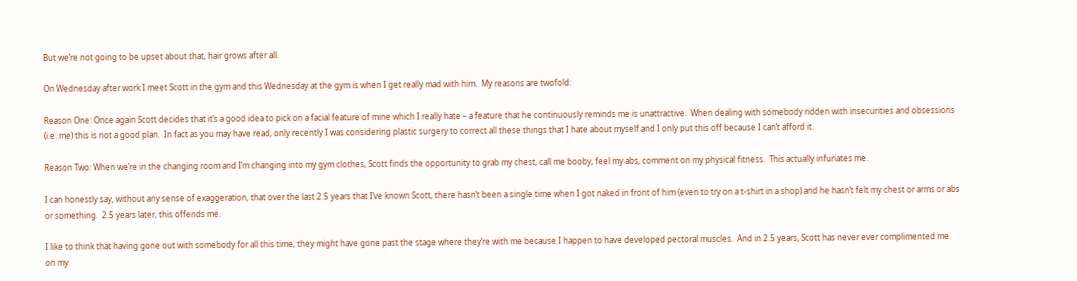But we’re not going to be upset about that, hair grows after all.

On Wednesday after work I meet Scott in the gym and this Wednesday at the gym is when I get really mad with him.  My reasons are twofold:

Reason One: Once again Scott decides that it’s a good idea to pick on a facial feature of mine which I really hate – a feature that he continuously reminds me is unattractive.  When dealing with somebody ridden with insecurities and obsessions (i.e. me) this is not a good plan.  In fact as you may have read, only recently I was considering plastic surgery to correct all these things that I hate about myself and I only put this off because I can’t afford it.

Reason Two: When we’re in the changing room and I’m changing into my gym clothes, Scott finds the opportunity to grab my chest, call me booby, feel my abs, comment on my physical fitness.  This actually infuriates me.

I can honestly say, without any sense of exaggeration, that over the last 2.5 years that I’ve known Scott, there hasn’t been a single time when I got naked in front of him (even to try on a t-shirt in a shop) and he hasn’t felt my chest or arms or abs or something.  2.5 years later, this offends me.

I like to think that having gone out with somebody for all this time, they might have gone past the stage where they’re with me because I happen to have developed pectoral muscles.  And in 2.5 years, Scott has never ever complimented me on my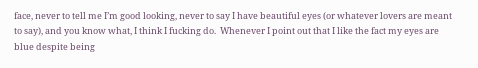face, never to tell me I’m good looking, never to say I have beautiful eyes (or whatever lovers are meant to say), and you know what, I think I fucking do.  Whenever I point out that I like the fact my eyes are blue despite being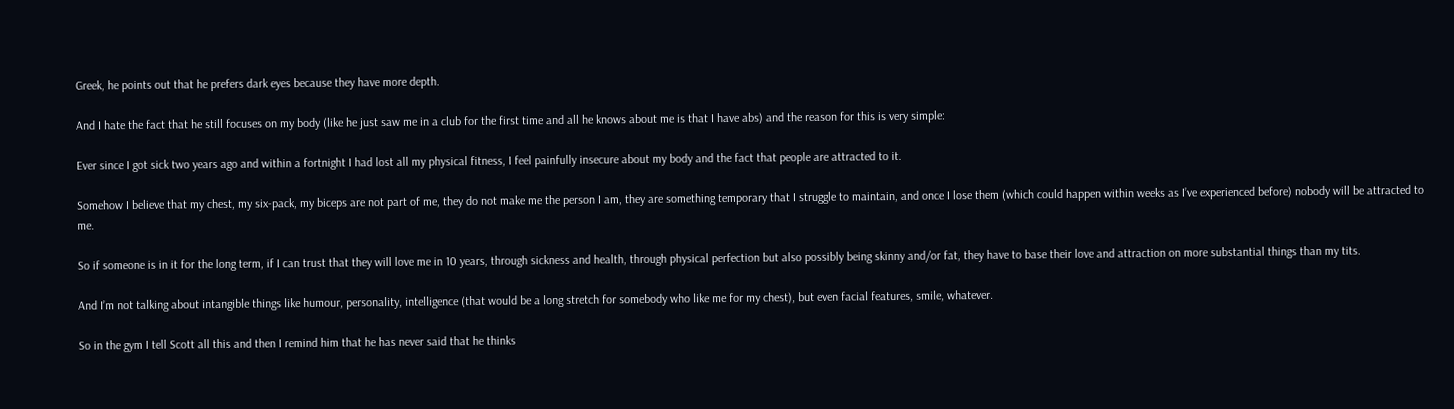Greek, he points out that he prefers dark eyes because they have more depth.

And I hate the fact that he still focuses on my body (like he just saw me in a club for the first time and all he knows about me is that I have abs) and the reason for this is very simple:

Ever since I got sick two years ago and within a fortnight I had lost all my physical fitness, I feel painfully insecure about my body and the fact that people are attracted to it.

Somehow I believe that my chest, my six-pack, my biceps are not part of me, they do not make me the person I am, they are something temporary that I struggle to maintain, and once I lose them (which could happen within weeks as I’ve experienced before) nobody will be attracted to me.

So if someone is in it for the long term, if I can trust that they will love me in 10 years, through sickness and health, through physical perfection but also possibly being skinny and/or fat, they have to base their love and attraction on more substantial things than my tits.

And I’m not talking about intangible things like humour, personality, intelligence (that would be a long stretch for somebody who like me for my chest), but even facial features, smile, whatever.

So in the gym I tell Scott all this and then I remind him that he has never said that he thinks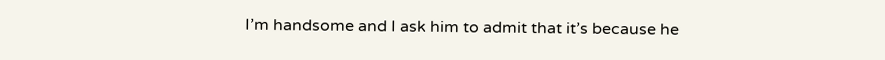I’m handsome and I ask him to admit that it’s because he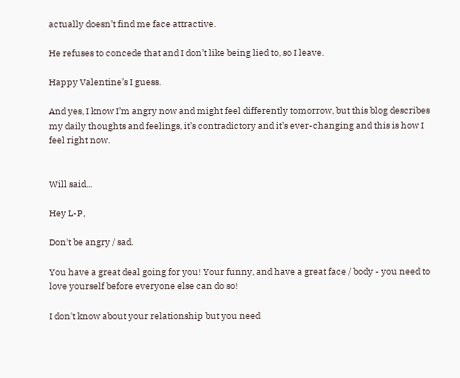actually doesn’t find me face attractive.

He refuses to concede that and I don’t like being lied to, so I leave.

Happy Valentine’s I guess.

And yes, I know I’m angry now and might feel differently tomorrow, but this blog describes my daily thoughts and feelings, it’s contradictory and it’s ever-changing and this is how I feel right now.


Will said...

Hey L-P,

Don't be angry / sad.

You have a great deal going for you! Your funny, and have a great face / body - you need to love yourself before everyone else can do so!

I don't know about your relationship but you need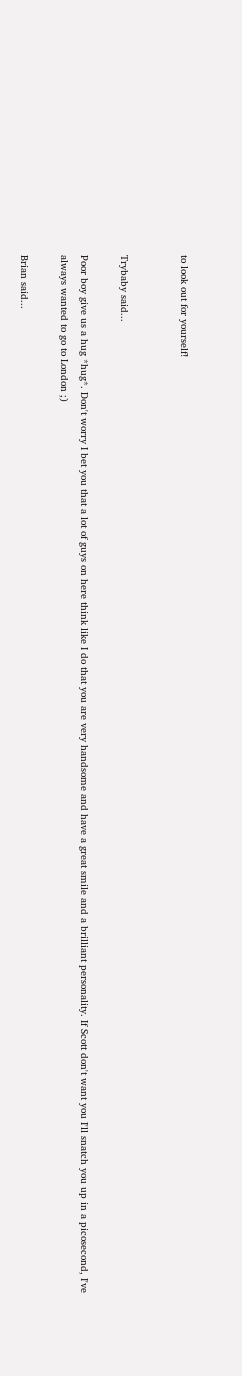to look out for yourself!


Trybaby said...

Poor boy give us a hug *hug*. Don't worry I bet you that a lot of guys on here think like I do that you are very handsome and have a great smile and a brilliant personality. If Scott don't want you I'll snatch you up in a picosecond, I've always wanted to go to London ;)

Brian said...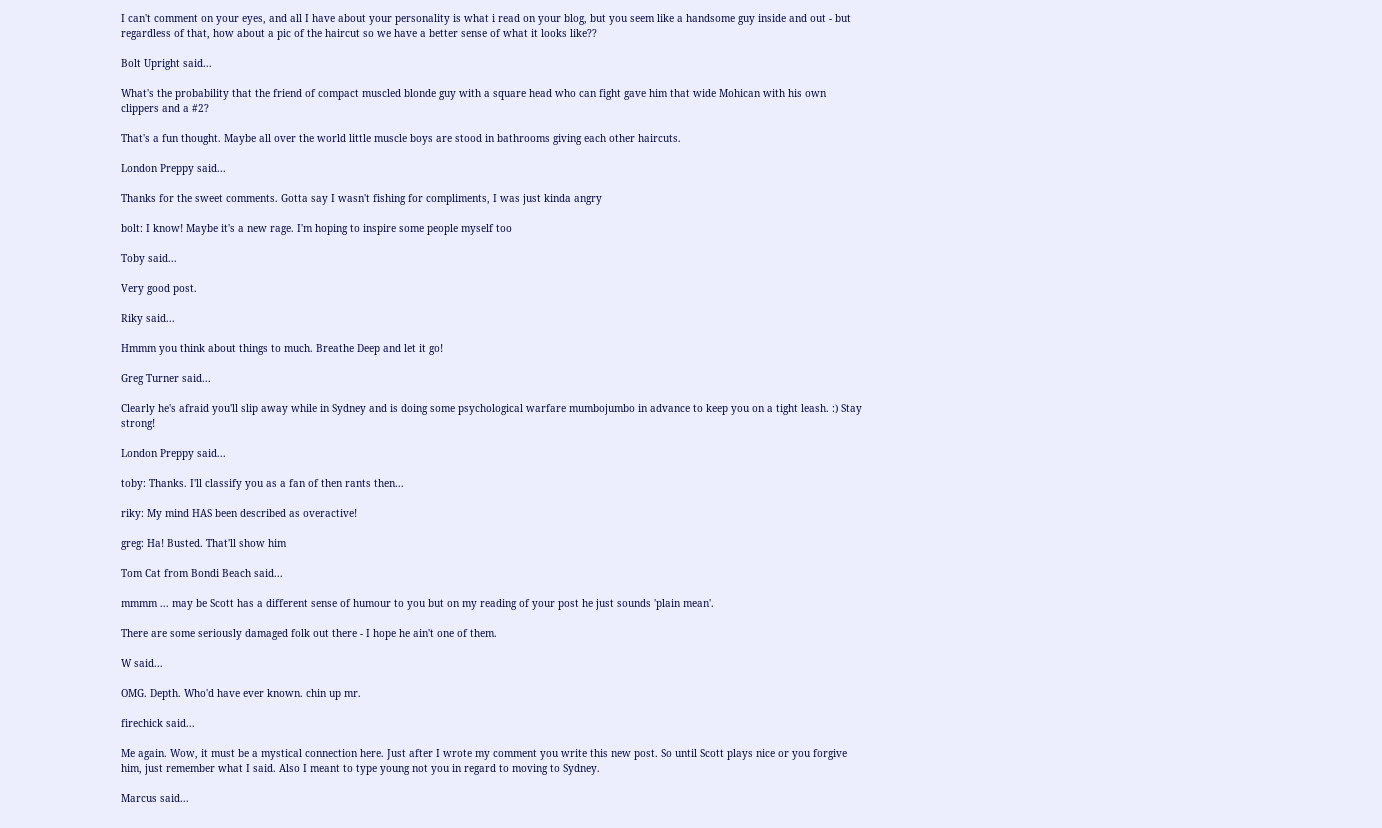I can't comment on your eyes, and all I have about your personality is what i read on your blog, but you seem like a handsome guy inside and out - but regardless of that, how about a pic of the haircut so we have a better sense of what it looks like??

Bolt Upright said...

What's the probability that the friend of compact muscled blonde guy with a square head who can fight gave him that wide Mohican with his own clippers and a #2?

That's a fun thought. Maybe all over the world little muscle boys are stood in bathrooms giving each other haircuts.

London Preppy said...

Thanks for the sweet comments. Gotta say I wasn't fishing for compliments, I was just kinda angry

bolt: I know! Maybe it's a new rage. I'm hoping to inspire some people myself too

Toby said...

Very good post.

Riky said...

Hmmm you think about things to much. Breathe Deep and let it go!

Greg Turner said...

Clearly he's afraid you'll slip away while in Sydney and is doing some psychological warfare mumbojumbo in advance to keep you on a tight leash. :) Stay strong!

London Preppy said...

toby: Thanks. I'll classify you as a fan of then rants then...

riky: My mind HAS been described as overactive!

greg: Ha! Busted. That'll show him

Tom Cat from Bondi Beach said...

mmmm ... may be Scott has a different sense of humour to you but on my reading of your post he just sounds 'plain mean'.

There are some seriously damaged folk out there - I hope he ain't one of them.

W said...

OMG. Depth. Who'd have ever known. chin up mr.

firechick said...

Me again. Wow, it must be a mystical connection here. Just after I wrote my comment you write this new post. So until Scott plays nice or you forgive him, just remember what I said. Also I meant to type young not you in regard to moving to Sydney.

Marcus said...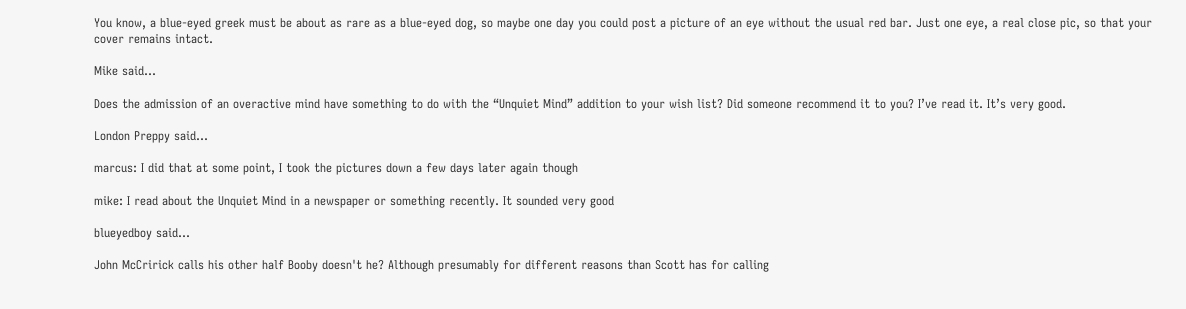You know, a blue-eyed greek must be about as rare as a blue-eyed dog, so maybe one day you could post a picture of an eye without the usual red bar. Just one eye, a real close pic, so that your cover remains intact.

Mike said...

Does the admission of an overactive mind have something to do with the “Unquiet Mind” addition to your wish list? Did someone recommend it to you? I’ve read it. It’s very good.

London Preppy said...

marcus: I did that at some point, I took the pictures down a few days later again though

mike: I read about the Unquiet Mind in a newspaper or something recently. It sounded very good

blueyedboy said...

John McCririck calls his other half Booby doesn't he? Although presumably for different reasons than Scott has for calling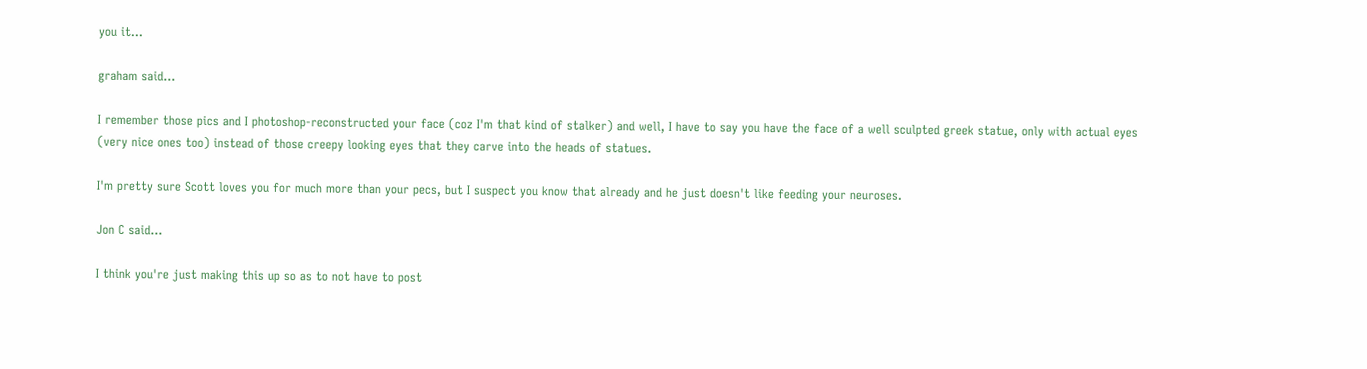you it...

graham said...

I remember those pics and I photoshop-reconstructed your face (coz I'm that kind of stalker) and well, I have to say you have the face of a well sculpted greek statue, only with actual eyes (very nice ones too) instead of those creepy looking eyes that they carve into the heads of statues.

I'm pretty sure Scott loves you for much more than your pecs, but I suspect you know that already and he just doesn't like feeding your neuroses.

Jon C said...

I think you're just making this up so as to not have to post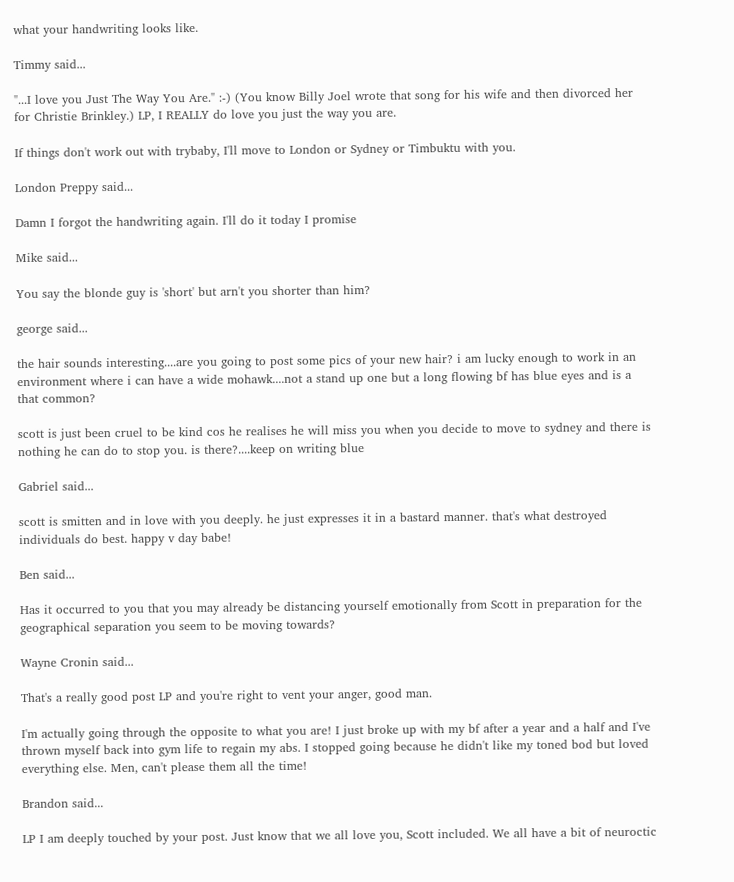what your handwriting looks like.

Timmy said...

"...I love you Just The Way You Are." :-) (You know Billy Joel wrote that song for his wife and then divorced her for Christie Brinkley.) LP, I REALLY do love you just the way you are.

If things don't work out with trybaby, I'll move to London or Sydney or Timbuktu with you.

London Preppy said...

Damn I forgot the handwriting again. I'll do it today I promise

Mike said...

You say the blonde guy is 'short' but arn't you shorter than him?

george said...

the hair sounds interesting....are you going to post some pics of your new hair? i am lucky enough to work in an environment where i can have a wide mohawk....not a stand up one but a long flowing bf has blue eyes and is a that common?

scott is just been cruel to be kind cos he realises he will miss you when you decide to move to sydney and there is nothing he can do to stop you. is there?....keep on writing blue

Gabriel said...

scott is smitten and in love with you deeply. he just expresses it in a bastard manner. that's what destroyed individuals do best. happy v day babe!

Ben said...

Has it occurred to you that you may already be distancing yourself emotionally from Scott in preparation for the geographical separation you seem to be moving towards?

Wayne Cronin said...

That's a really good post LP and you're right to vent your anger, good man.

I'm actually going through the opposite to what you are! I just broke up with my bf after a year and a half and I've thrown myself back into gym life to regain my abs. I stopped going because he didn't like my toned bod but loved everything else. Men, can't please them all the time!

Brandon said...

LP I am deeply touched by your post. Just know that we all love you, Scott included. We all have a bit of neuroctic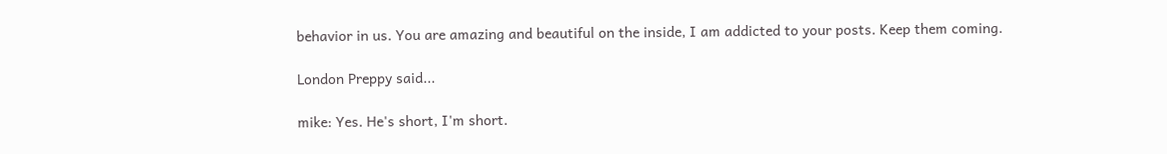behavior in us. You are amazing and beautiful on the inside, I am addicted to your posts. Keep them coming.

London Preppy said...

mike: Yes. He's short, I'm short.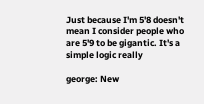Just because I'm 5'8 doesn't mean I consider people who are 5'9 to be gigantic. It's a simple logic really

george: New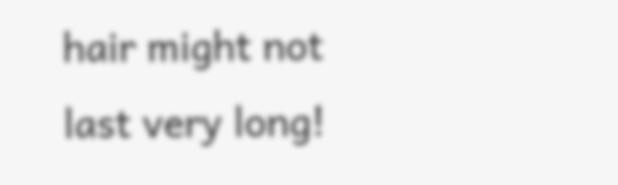hair might not last very long!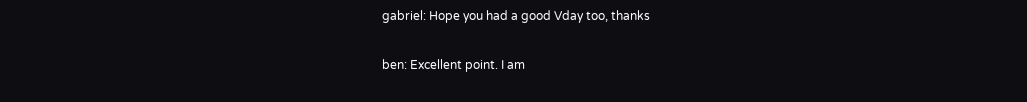gabriel: Hope you had a good Vday too, thanks

ben: Excellent point. I am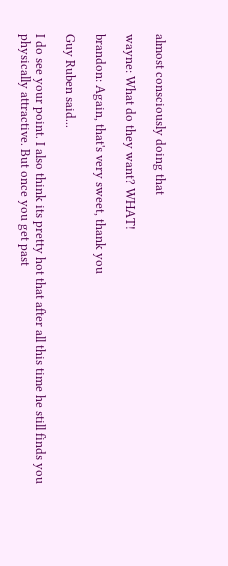almost consciously doing that

wayne: What do they want? WHAT!

brandon: Again, that's very sweet, thank you

Guy Ruben said...

I do see your point. I also think its pretty hot that after all this time he still finds you physically attractive. But once you get past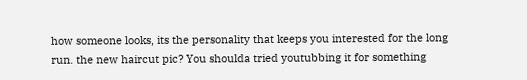how someone looks, its the personality that keeps you interested for the long run. the new haircut pic? You shoulda tried youtubbing it for something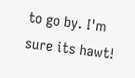to go by. I'm sure its hawt!